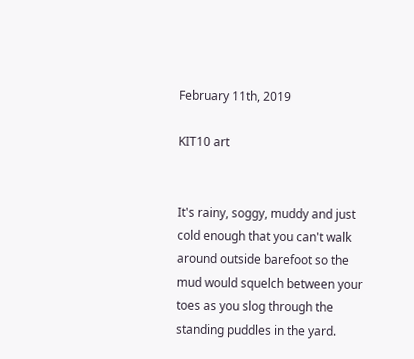February 11th, 2019

KIT10 art


It's rainy, soggy, muddy and just cold enough that you can't walk around outside barefoot so the mud would squelch between your toes as you slog through the standing puddles in the yard.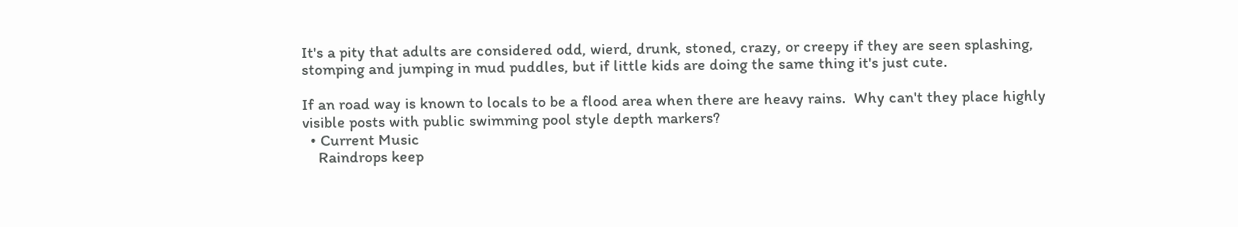It's a pity that adults are considered odd, wierd, drunk, stoned, crazy, or creepy if they are seen splashing, stomping and jumping in mud puddles, but if little kids are doing the same thing it's just cute.

If an road way is known to locals to be a flood area when there are heavy rains.  Why can't they place highly visible posts with public swimming pool style depth markers?
  • Current Music
    Raindrops keep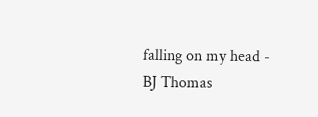falling on my head - BJ Thomas